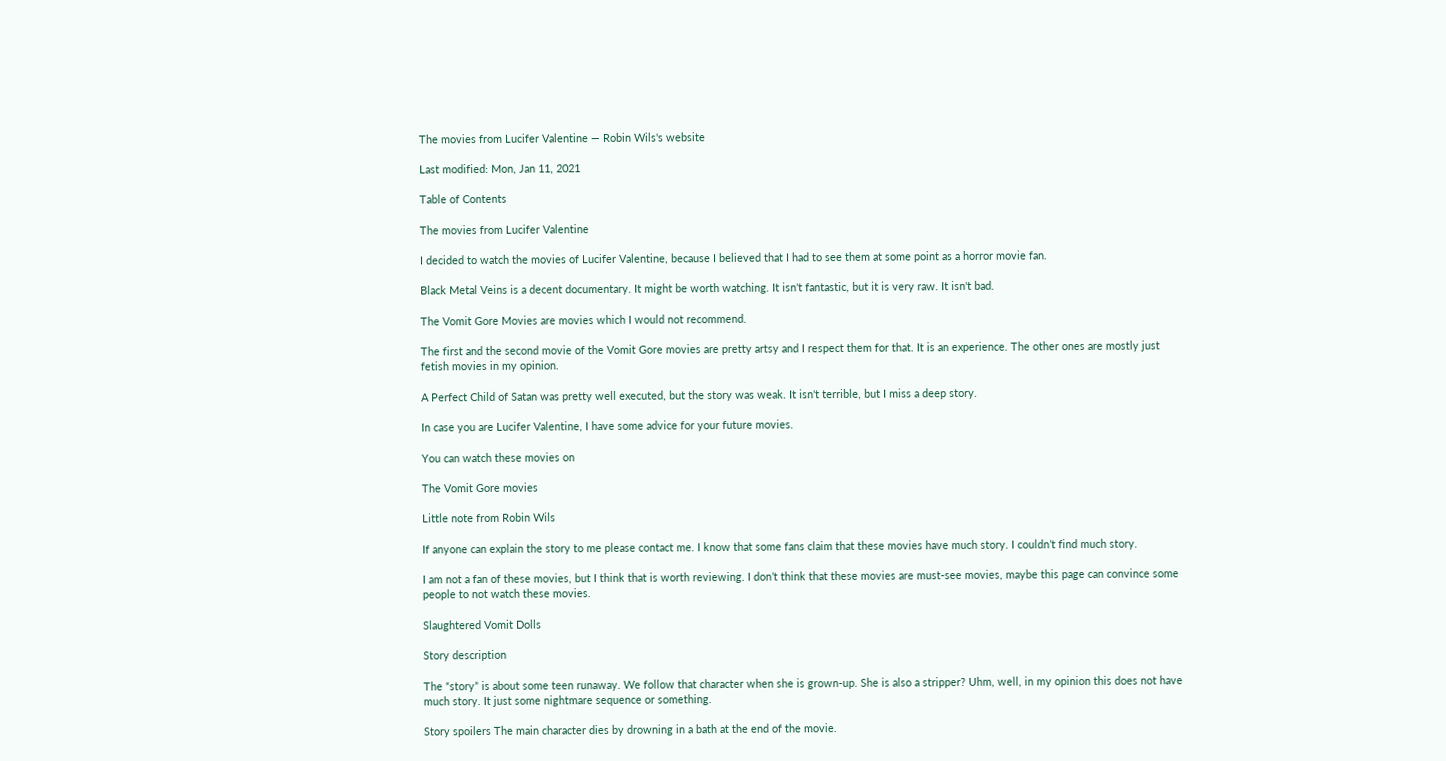The movies from Lucifer Valentine — Robin Wils's website

Last modified: Mon, Jan 11, 2021

Table of Contents

The movies from Lucifer Valentine

I decided to watch the movies of Lucifer Valentine, because I believed that I had to see them at some point as a horror movie fan.

Black Metal Veins is a decent documentary. It might be worth watching. It isn't fantastic, but it is very raw. It isn't bad.

The Vomit Gore Movies are movies which I would not recommend.

The first and the second movie of the Vomit Gore movies are pretty artsy and I respect them for that. It is an experience. The other ones are mostly just fetish movies in my opinion.

A Perfect Child of Satan was pretty well executed, but the story was weak. It isn't terrible, but I miss a deep story.

In case you are Lucifer Valentine, I have some advice for your future movies.

You can watch these movies on

The Vomit Gore movies

Little note from Robin Wils

If anyone can explain the story to me please contact me. I know that some fans claim that these movies have much story. I couldn’t find much story.

I am not a fan of these movies, but I think that is worth reviewing. I don’t think that these movies are must-see movies, maybe this page can convince some people to not watch these movies.

Slaughtered Vomit Dolls

Story description

The “story” is about some teen runaway. We follow that character when she is grown-up. She is also a stripper? Uhm, well, in my opinion this does not have much story. It just some nightmare sequence or something.

Story spoilers The main character dies by drowning in a bath at the end of the movie.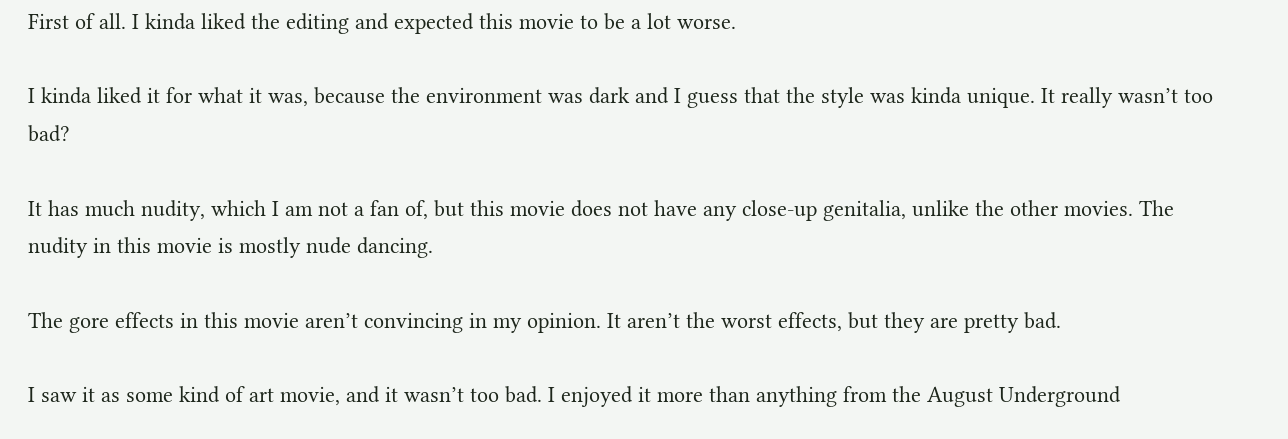First of all. I kinda liked the editing and expected this movie to be a lot worse.

I kinda liked it for what it was, because the environment was dark and I guess that the style was kinda unique. It really wasn’t too bad?

It has much nudity, which I am not a fan of, but this movie does not have any close-up genitalia, unlike the other movies. The nudity in this movie is mostly nude dancing.

The gore effects in this movie aren’t convincing in my opinion. It aren’t the worst effects, but they are pretty bad.

I saw it as some kind of art movie, and it wasn’t too bad. I enjoyed it more than anything from the August Underground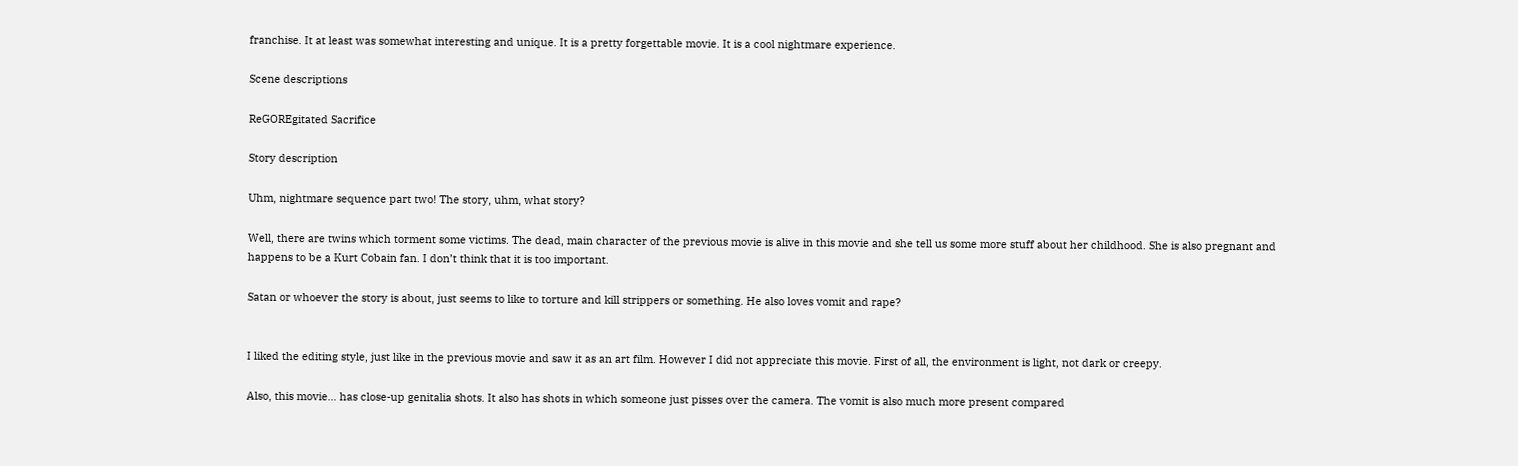franchise. It at least was somewhat interesting and unique. It is a pretty forgettable movie. It is a cool nightmare experience.

Scene descriptions

ReGOREgitated Sacrifice

Story description

Uhm, nightmare sequence part two! The story, uhm, what story?

Well, there are twins which torment some victims. The dead, main character of the previous movie is alive in this movie and she tell us some more stuff about her childhood. She is also pregnant and happens to be a Kurt Cobain fan. I don’t think that it is too important.

Satan or whoever the story is about, just seems to like to torture and kill strippers or something. He also loves vomit and rape?


I liked the editing style, just like in the previous movie and saw it as an art film. However I did not appreciate this movie. First of all, the environment is light, not dark or creepy.

Also, this movie… has close-up genitalia shots. It also has shots in which someone just pisses over the camera. The vomit is also much more present compared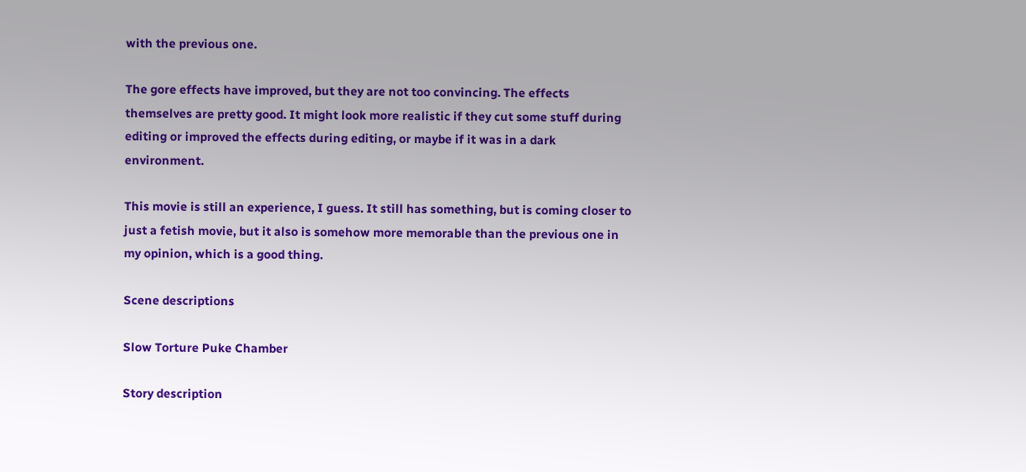with the previous one.

The gore effects have improved, but they are not too convincing. The effects themselves are pretty good. It might look more realistic if they cut some stuff during editing or improved the effects during editing, or maybe if it was in a dark environment.

This movie is still an experience, I guess. It still has something, but is coming closer to just a fetish movie, but it also is somehow more memorable than the previous one in my opinion, which is a good thing.

Scene descriptions

Slow Torture Puke Chamber

Story description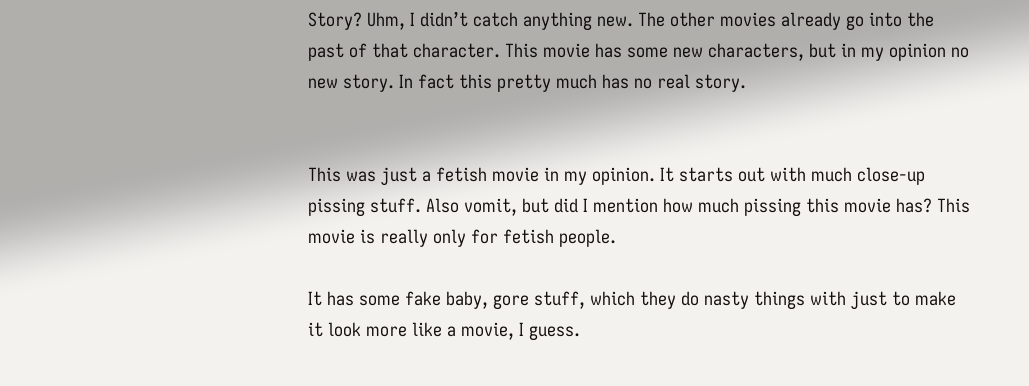Story? Uhm, I didn’t catch anything new. The other movies already go into the past of that character. This movie has some new characters, but in my opinion no new story. In fact this pretty much has no real story.


This was just a fetish movie in my opinion. It starts out with much close-up pissing stuff. Also vomit, but did I mention how much pissing this movie has? This movie is really only for fetish people.

It has some fake baby, gore stuff, which they do nasty things with just to make it look more like a movie, I guess.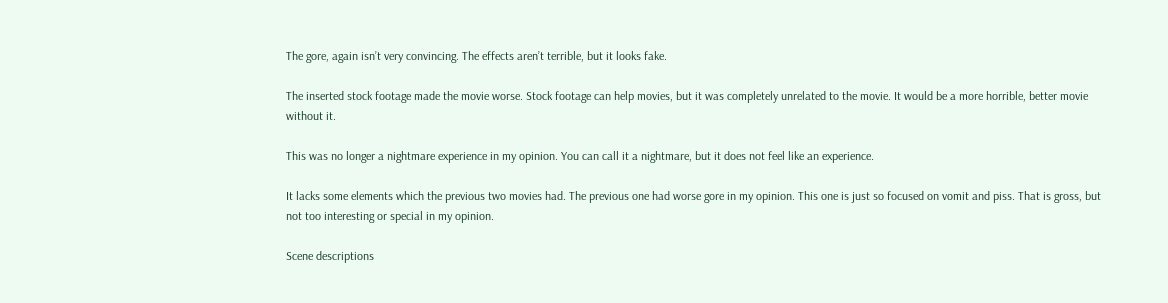The gore, again isn’t very convincing. The effects aren’t terrible, but it looks fake.

The inserted stock footage made the movie worse. Stock footage can help movies, but it was completely unrelated to the movie. It would be a more horrible, better movie without it.

This was no longer a nightmare experience in my opinion. You can call it a nightmare, but it does not feel like an experience.

It lacks some elements which the previous two movies had. The previous one had worse gore in my opinion. This one is just so focused on vomit and piss. That is gross, but not too interesting or special in my opinion.

Scene descriptions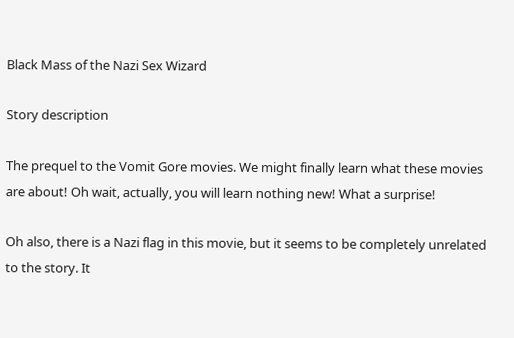Black Mass of the Nazi Sex Wizard

Story description

The prequel to the Vomit Gore movies. We might finally learn what these movies are about! Oh wait, actually, you will learn nothing new! What a surprise!

Oh also, there is a Nazi flag in this movie, but it seems to be completely unrelated to the story. It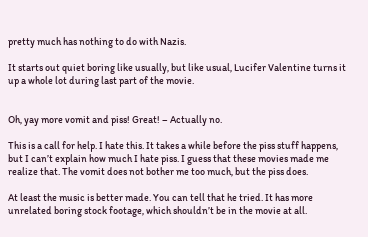pretty much has nothing to do with Nazis.

It starts out quiet boring like usually, but like usual, Lucifer Valentine turns it up a whole lot during last part of the movie.


Oh, yay more vomit and piss! Great! – Actually no.

This is a call for help. I hate this. It takes a while before the piss stuff happens, but I can’t explain how much I hate piss. I guess that these movies made me realize that. The vomit does not bother me too much, but the piss does.

At least the music is better made. You can tell that he tried. It has more unrelated boring stock footage, which shouldn’t be in the movie at all.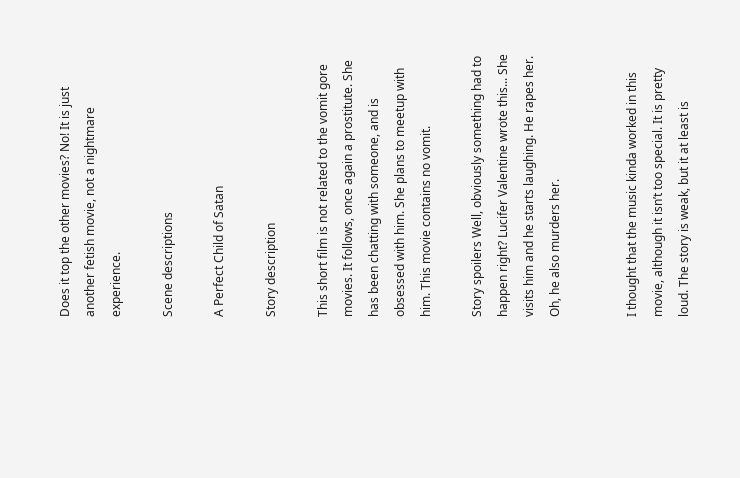Does it top the other movies? No! It is just another fetish movie, not a nightmare experience.

Scene descriptions

A Perfect Child of Satan

Story description

This short film is not related to the vomit gore movies. It follows, once again a prostitute. She has been chatting with someone, and is obsessed with him. She plans to meetup with him. This movie contains no vomit.

Story spoilers Well, obviously something had to happen right? Lucifer Valentine wrote this... She visits him and he starts laughing. He rapes her. Oh, he also murders her.


I thought that the music kinda worked in this movie, although it isn’t too special. It is pretty loud. The story is weak, but it at least is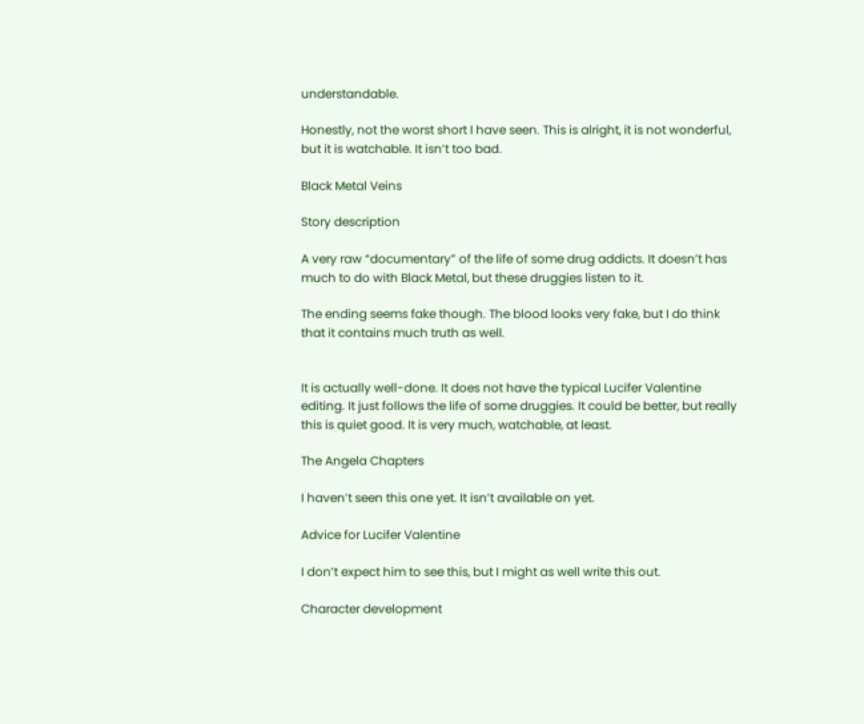understandable.

Honestly, not the worst short I have seen. This is alright, it is not wonderful, but it is watchable. It isn’t too bad.

Black Metal Veins

Story description

A very raw “documentary” of the life of some drug addicts. It doesn’t has much to do with Black Metal, but these druggies listen to it.

The ending seems fake though. The blood looks very fake, but I do think that it contains much truth as well.


It is actually well-done. It does not have the typical Lucifer Valentine editing. It just follows the life of some druggies. It could be better, but really this is quiet good. It is very much, watchable, at least.

The Angela Chapters

I haven’t seen this one yet. It isn’t available on yet.

Advice for Lucifer Valentine

I don’t expect him to see this, but I might as well write this out.

Character development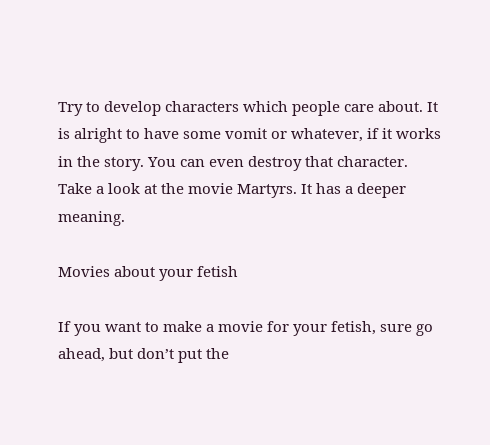Try to develop characters which people care about. It is alright to have some vomit or whatever, if it works in the story. You can even destroy that character. Take a look at the movie Martyrs. It has a deeper meaning.

Movies about your fetish

If you want to make a movie for your fetish, sure go ahead, but don’t put the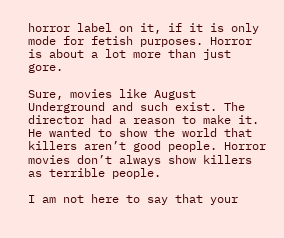horror label on it, if it is only mode for fetish purposes. Horror is about a lot more than just gore.

Sure, movies like August Underground and such exist. The director had a reason to make it. He wanted to show the world that killers aren’t good people. Horror movies don’t always show killers as terrible people.

I am not here to say that your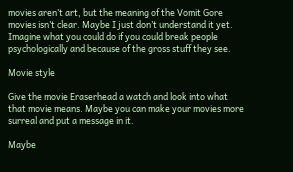movies aren’t art, but the meaning of the Vomit Gore movies isn’t clear. Maybe I just don’t understand it yet. Imagine what you could do if you could break people psychologically and because of the gross stuff they see.

Movie style

Give the movie Eraserhead a watch and look into what that movie means. Maybe you can make your movies more surreal and put a message in it.

Maybe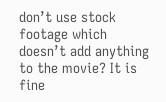don’t use stock footage which doesn’t add anything to the movie? It is fine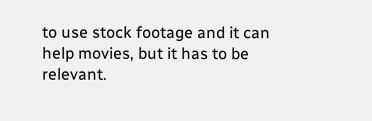to use stock footage and it can help movies, but it has to be relevant.